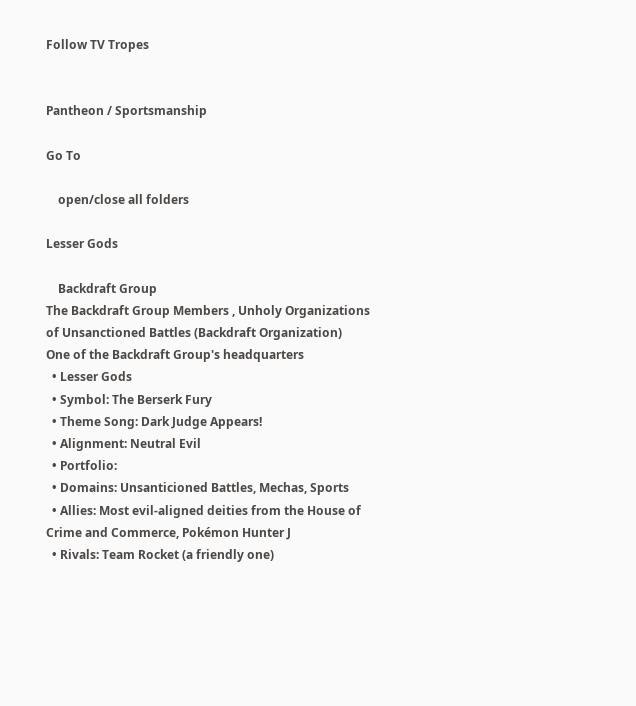Follow TV Tropes


Pantheon / Sportsmanship

Go To

    open/close all folders

Lesser Gods

    Backdraft Group
The Backdraft Group Members , Unholy Organizations of Unsanctioned Battles (Backdraft Organization)
One of the Backdraft Group's headquarters
  • Lesser Gods
  • Symbol: The Berserk Fury
  • Theme Song: Dark Judge Appears!
  • Alignment: Neutral Evil
  • Portfolio:
  • Domains: Unsanticioned Battles, Mechas, Sports
  • Allies: Most evil-aligned deities from the House of Crime and Commerce, Pokémon Hunter J
  • Rivals: Team Rocket (a friendly one)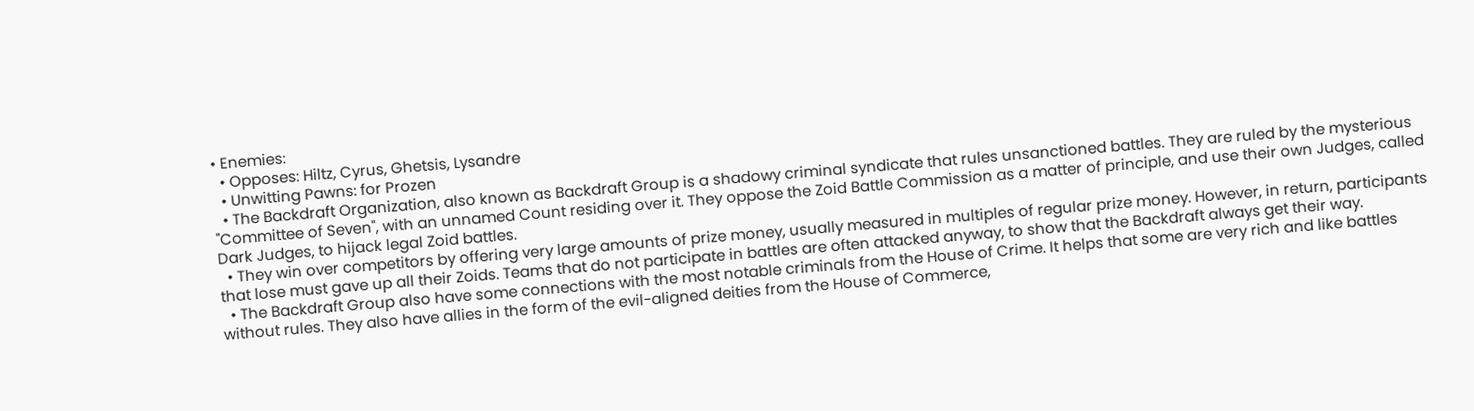• Enemies:
  • Opposes: Hiltz, Cyrus, Ghetsis, Lysandre
  • Unwitting Pawns: for Prozen
  • The Backdraft Organization, also known as Backdraft Group is a shadowy criminal syndicate that rules unsanctioned battles. They are ruled by the mysterious "Committee of Seven", with an unnamed Count residing over it. They oppose the Zoid Battle Commission as a matter of principle, and use their own Judges, called Dark Judges, to hijack legal Zoid battles.
  • They win over competitors by offering very large amounts of prize money, usually measured in multiples of regular prize money. However, in return, participants that lose must gave up all their Zoids. Teams that do not participate in battles are often attacked anyway, to show that the Backdraft always get their way.
  • The Backdraft Group also have some connections with the most notable criminals from the House of Crime. It helps that some are very rich and like battles without rules. They also have allies in the form of the evil-aligned deities from the House of Commerce,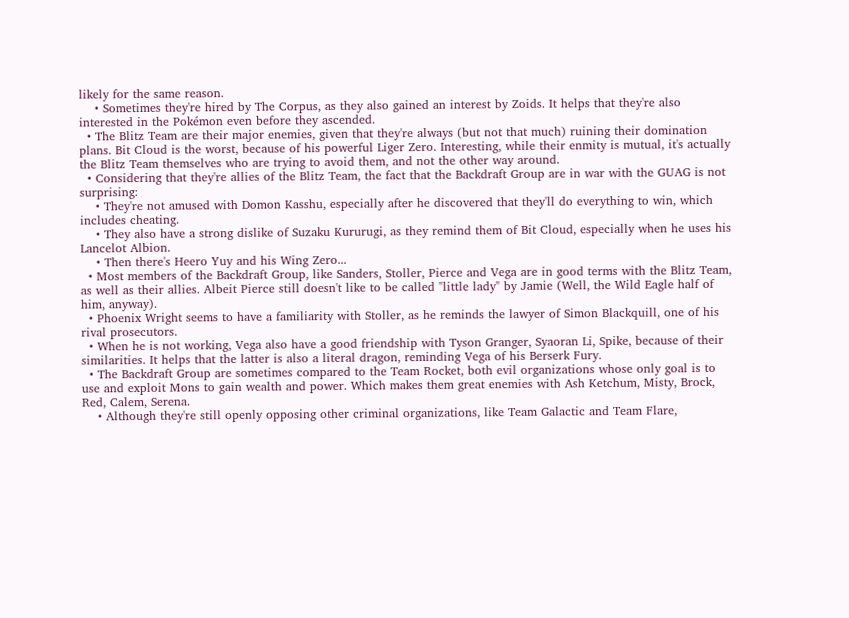likely for the same reason.
    • Sometimes they're hired by The Corpus, as they also gained an interest by Zoids. It helps that they're also interested in the Pokémon even before they ascended.
  • The Blitz Team are their major enemies, given that they're always (but not that much) ruining their domination plans. Bit Cloud is the worst, because of his powerful Liger Zero. Interesting, while their enmity is mutual, it's actually the Blitz Team themselves who are trying to avoid them, and not the other way around.
  • Considering that they're allies of the Blitz Team, the fact that the Backdraft Group are in war with the GUAG is not surprising:
    • They're not amused with Domon Kasshu, especially after he discovered that they'll do everything to win, which includes cheating.
    • They also have a strong dislike of Suzaku Kururugi, as they remind them of Bit Cloud, especially when he uses his Lancelot Albion.
    • Then there's Heero Yuy and his Wing Zero...
  • Most members of the Backdraft Group, like Sanders, Stoller, Pierce and Vega are in good terms with the Blitz Team, as well as their allies. Albeit Pierce still doesn't like to be called "little lady" by Jamie (Well, the Wild Eagle half of him, anyway).
  • Phoenix Wright seems to have a familiarity with Stoller, as he reminds the lawyer of Simon Blackquill, one of his rival prosecutors.
  • When he is not working, Vega also have a good friendship with Tyson Granger, Syaoran Li, Spike, because of their similarities. It helps that the latter is also a literal dragon, reminding Vega of his Berserk Fury.
  • The Backdraft Group are sometimes compared to the Team Rocket, both evil organizations whose only goal is to use and exploit Mons to gain wealth and power. Which makes them great enemies with Ash Ketchum, Misty, Brock, Red, Calem, Serena.
    • Although they're still openly opposing other criminal organizations, like Team Galactic and Team Flare,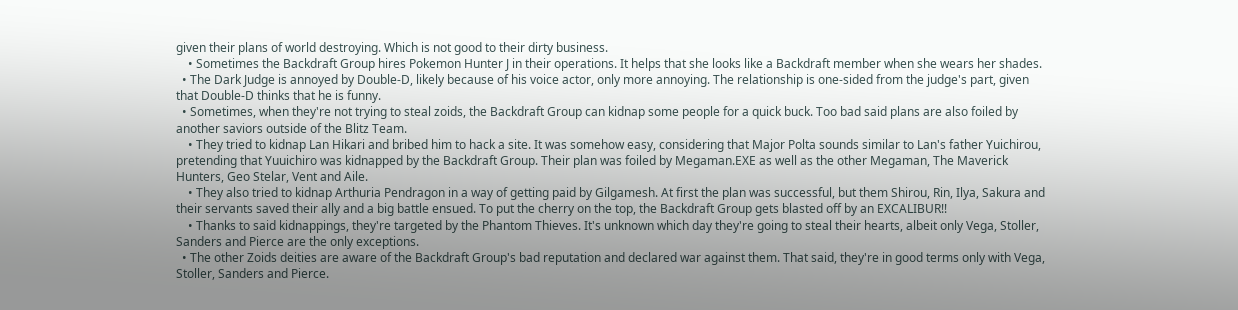given their plans of world destroying. Which is not good to their dirty business.
    • Sometimes the Backdraft Group hires Pokemon Hunter J in their operations. It helps that she looks like a Backdraft member when she wears her shades.
  • The Dark Judge is annoyed by Double-D, likely because of his voice actor, only more annoying. The relationship is one-sided from the judge's part, given that Double-D thinks that he is funny.
  • Sometimes, when they're not trying to steal zoids, the Backdraft Group can kidnap some people for a quick buck. Too bad said plans are also foiled by another saviors outside of the Blitz Team.
    • They tried to kidnap Lan Hikari and bribed him to hack a site. It was somehow easy, considering that Major Polta sounds similar to Lan's father Yuichirou, pretending that Yuuichiro was kidnapped by the Backdraft Group. Their plan was foiled by Megaman.EXE as well as the other Megaman, The Maverick Hunters, Geo Stelar, Vent and Aile.
    • They also tried to kidnap Arthuria Pendragon in a way of getting paid by Gilgamesh. At first the plan was successful, but them Shirou, Rin, Ilya, Sakura and their servants saved their ally and a big battle ensued. To put the cherry on the top, the Backdraft Group gets blasted off by an EXCALIBUR!!
    • Thanks to said kidnappings, they're targeted by the Phantom Thieves. It's unknown which day they're going to steal their hearts, albeit only Vega, Stoller, Sanders and Pierce are the only exceptions.
  • The other Zoids deities are aware of the Backdraft Group's bad reputation and declared war against them. That said, they're in good terms only with Vega, Stoller, Sanders and Pierce.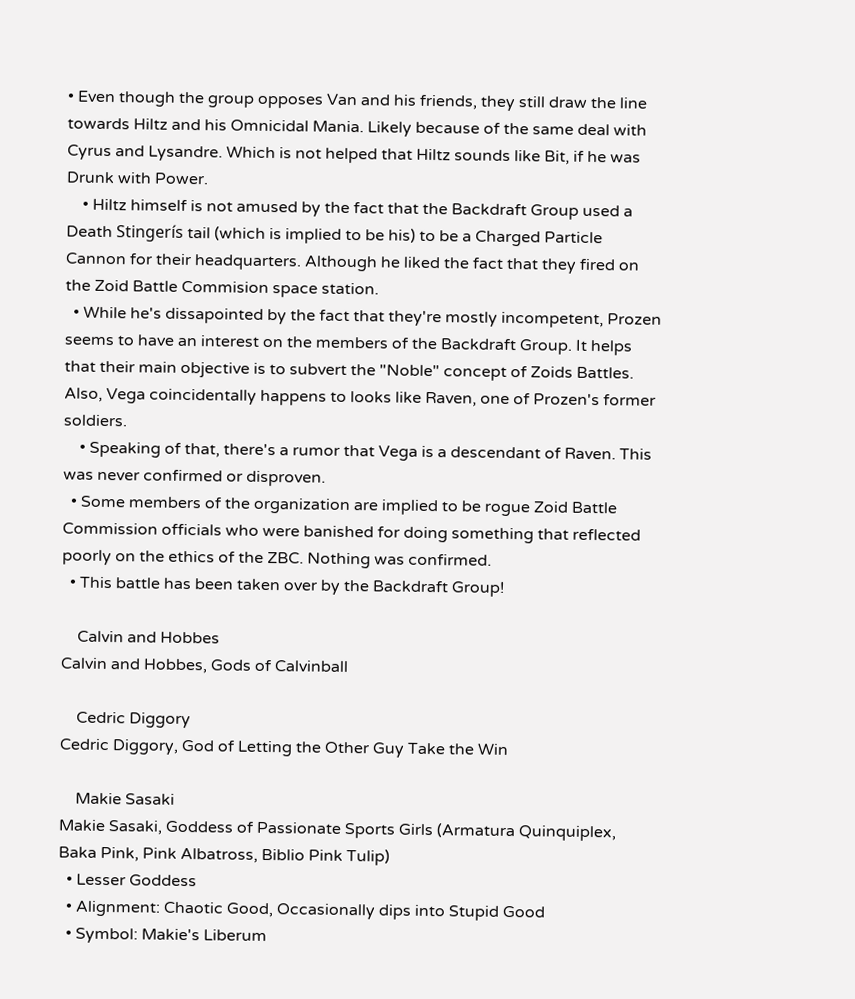• Even though the group opposes Van and his friends, they still draw the line towards Hiltz and his Omnicidal Mania. Likely because of the same deal with Cyrus and Lysandre. Which is not helped that Hiltz sounds like Bit, if he was Drunk with Power.
    • Hiltz himself is not amused by the fact that the Backdraft Group used a Death Stingerís tail (which is implied to be his) to be a Charged Particle Cannon for their headquarters. Although he liked the fact that they fired on the Zoid Battle Commision space station.
  • While he's dissapointed by the fact that they're mostly incompetent, Prozen seems to have an interest on the members of the Backdraft Group. It helps that their main objective is to subvert the "Noble" concept of Zoids Battles. Also, Vega coincidentally happens to looks like Raven, one of Prozen's former soldiers.
    • Speaking of that, there's a rumor that Vega is a descendant of Raven. This was never confirmed or disproven.
  • Some members of the organization are implied to be rogue Zoid Battle Commission officials who were banished for doing something that reflected poorly on the ethics of the ZBC. Nothing was confirmed.
  • This battle has been taken over by the Backdraft Group!

    Calvin and Hobbes
Calvin and Hobbes, Gods of Calvinball

    Cedric Diggory
Cedric Diggory, God of Letting the Other Guy Take the Win

    Makie Sasaki
Makie Sasaki, Goddess of Passionate Sports Girls (Armatura Quinquiplex, Baka Pink, Pink Albatross, Biblio Pink Tulip)
  • Lesser Goddess
  • Alignment: Chaotic Good, Occasionally dips into Stupid Good
  • Symbol: Makie's Liberum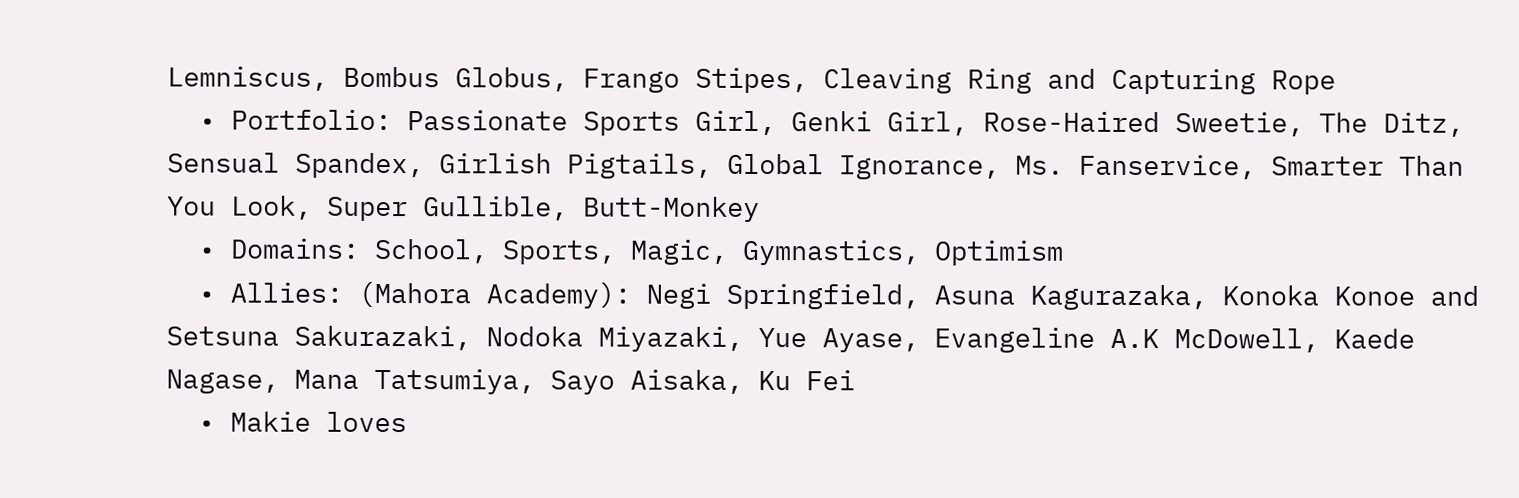Lemniscus, Bombus Globus, Frango Stipes, Cleaving Ring and Capturing Rope
  • Portfolio: Passionate Sports Girl, Genki Girl, Rose-Haired Sweetie, The Ditz, Sensual Spandex, Girlish Pigtails, Global Ignorance, Ms. Fanservice, Smarter Than You Look, Super Gullible, Butt-Monkey
  • Domains: School, Sports, Magic, Gymnastics, Optimism
  • Allies: (Mahora Academy): Negi Springfield, Asuna Kagurazaka, Konoka Konoe and Setsuna Sakurazaki, Nodoka Miyazaki, Yue Ayase, Evangeline A.K McDowell, Kaede Nagase, Mana Tatsumiya, Sayo Aisaka, Ku Fei
  • Makie loves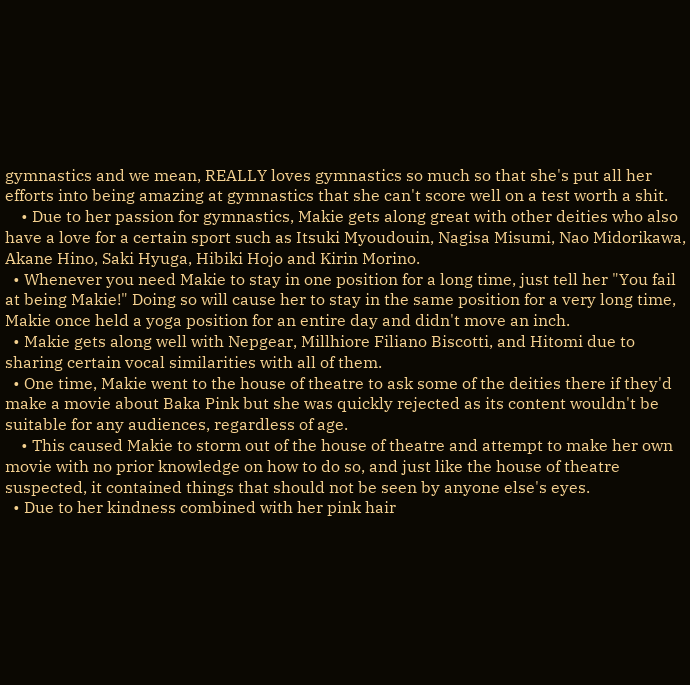gymnastics and we mean, REALLY loves gymnastics so much so that she's put all her efforts into being amazing at gymnastics that she can't score well on a test worth a shit.
    • Due to her passion for gymnastics, Makie gets along great with other deities who also have a love for a certain sport such as Itsuki Myoudouin, Nagisa Misumi, Nao Midorikawa, Akane Hino, Saki Hyuga, Hibiki Hojo and Kirin Morino.
  • Whenever you need Makie to stay in one position for a long time, just tell her "You fail at being Makie!" Doing so will cause her to stay in the same position for a very long time, Makie once held a yoga position for an entire day and didn't move an inch.
  • Makie gets along well with Nepgear, Millhiore Filiano Biscotti, and Hitomi due to sharing certain vocal similarities with all of them.
  • One time, Makie went to the house of theatre to ask some of the deities there if they'd make a movie about Baka Pink but she was quickly rejected as its content wouldn't be suitable for any audiences, regardless of age.
    • This caused Makie to storm out of the house of theatre and attempt to make her own movie with no prior knowledge on how to do so, and just like the house of theatre suspected, it contained things that should not be seen by anyone else's eyes.
  • Due to her kindness combined with her pink hair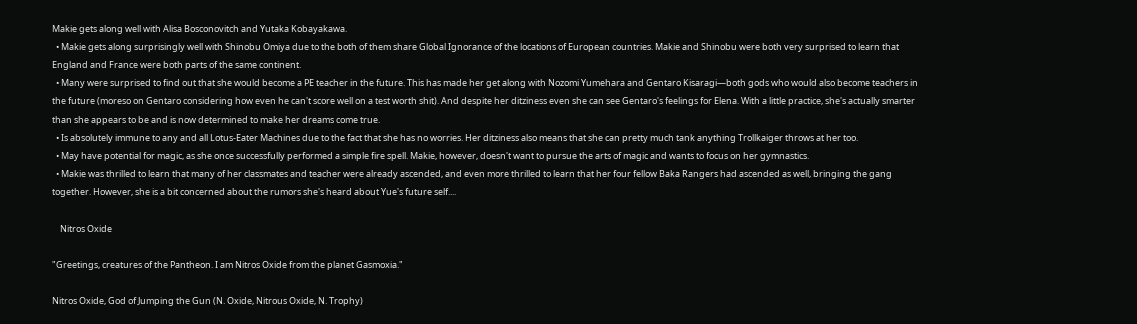Makie gets along well with Alisa Bosconovitch and Yutaka Kobayakawa.
  • Makie gets along surprisingly well with Shinobu Omiya due to the both of them share Global Ignorance of the locations of European countries. Makie and Shinobu were both very surprised to learn that England and France were both parts of the same continent.
  • Many were surprised to find out that she would become a PE teacher in the future. This has made her get along with Nozomi Yumehara and Gentaro Kisaragi—both gods who would also become teachers in the future (moreso on Gentaro considering how even he can't score well on a test worth shit). And despite her ditziness even she can see Gentaro's feelings for Elena. With a little practice, she's actually smarter than she appears to be and is now determined to make her dreams come true.
  • Is absolutely immune to any and all Lotus-Eater Machines due to the fact that she has no worries. Her ditziness also means that she can pretty much tank anything Trollkaiger throws at her too.
  • May have potential for magic, as she once successfully performed a simple fire spell. Makie, however, doesn't want to pursue the arts of magic and wants to focus on her gymnastics.
  • Makie was thrilled to learn that many of her classmates and teacher were already ascended, and even more thrilled to learn that her four fellow Baka Rangers had ascended as well, bringing the gang together. However, she is a bit concerned about the rumors she's heard about Yue's future self....

    Nitros Oxide

"Greetings, creatures of the Pantheon. I am Nitros Oxide from the planet Gasmoxia."

Nitros Oxide, God of Jumping the Gun (N. Oxide, Nitrous Oxide, N. Trophy)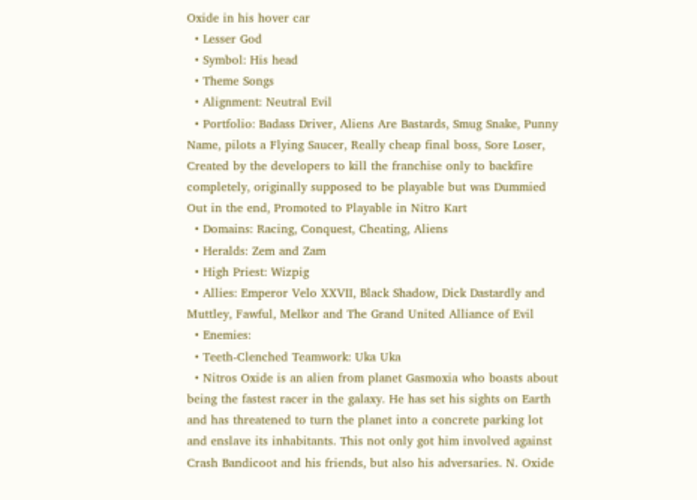Oxide in his hover car
  • Lesser God
  • Symbol: His head
  • Theme Songs
  • Alignment: Neutral Evil
  • Portfolio: Badass Driver, Aliens Are Bastards, Smug Snake, Punny Name, pilots a Flying Saucer, Really cheap final boss, Sore Loser, Created by the developers to kill the franchise only to backfire completely, originally supposed to be playable but was Dummied Out in the end, Promoted to Playable in Nitro Kart
  • Domains: Racing, Conquest, Cheating, Aliens
  • Heralds: Zem and Zam
  • High Priest: Wizpig
  • Allies: Emperor Velo XXVII, Black Shadow, Dick Dastardly and Muttley, Fawful, Melkor and The Grand United Alliance of Evil
  • Enemies:
  • Teeth-Clenched Teamwork: Uka Uka
  • Nitros Oxide is an alien from planet Gasmoxia who boasts about being the fastest racer in the galaxy. He has set his sights on Earth and has threatened to turn the planet into a concrete parking lot and enslave its inhabitants. This not only got him involved against Crash Bandicoot and his friends, but also his adversaries. N. Oxide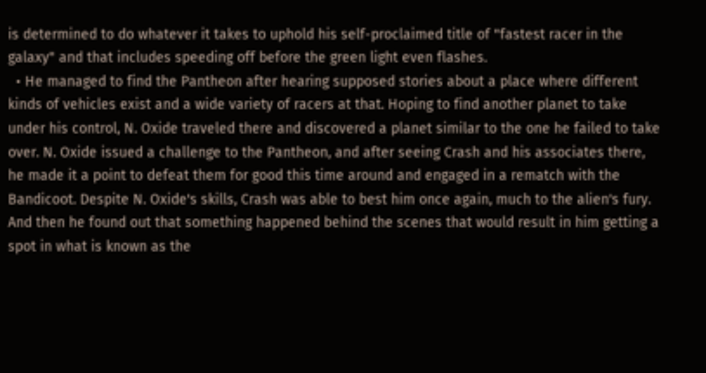is determined to do whatever it takes to uphold his self-proclaimed title of "fastest racer in the galaxy" and that includes speeding off before the green light even flashes.
  • He managed to find the Pantheon after hearing supposed stories about a place where different kinds of vehicles exist and a wide variety of racers at that. Hoping to find another planet to take under his control, N. Oxide traveled there and discovered a planet similar to the one he failed to take over. N. Oxide issued a challenge to the Pantheon, and after seeing Crash and his associates there, he made it a point to defeat them for good this time around and engaged in a rematch with the Bandicoot. Despite N. Oxide's skills, Crash was able to best him once again, much to the alien's fury. And then he found out that something happened behind the scenes that would result in him getting a spot in what is known as the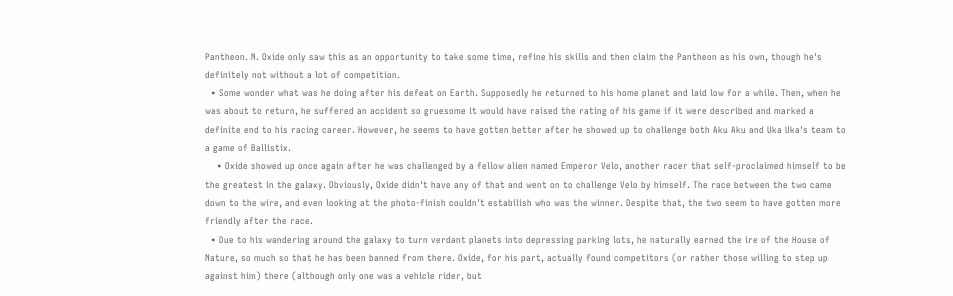Pantheon. N. Oxide only saw this as an opportunity to take some time, refine his skills and then claim the Pantheon as his own, though he's definitely not without a lot of competition.
  • Some wonder what was he doing after his defeat on Earth. Supposedly he returned to his home planet and laid low for a while. Then, when he was about to return, he suffered an accident so gruesome it would have raised the rating of his game if it were described and marked a definite end to his racing career. However, he seems to have gotten better after he showed up to challenge both Aku Aku and Uka Uka's team to a game of Ballistix.
    • Oxide showed up once again after he was challenged by a fellow alien named Emperor Velo, another racer that self-proclaimed himself to be the greatest in the galaxy. Obviously, Oxide didn't have any of that and went on to challenge Velo by himself. The race between the two came down to the wire, and even looking at the photo-finish couldn't estabilish who was the winner. Despite that, the two seem to have gotten more friendly after the race.
  • Due to his wandering around the galaxy to turn verdant planets into depressing parking lots, he naturally earned the ire of the House of Nature, so much so that he has been banned from there. Oxide, for his part, actually found competitors (or rather those willing to step up against him) there (although only one was a vehicle rider, but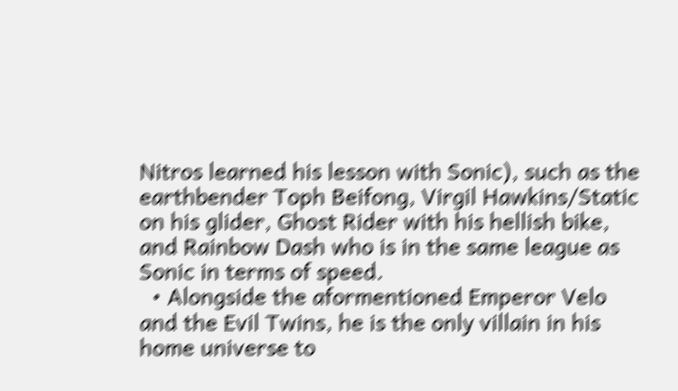Nitros learned his lesson with Sonic), such as the earthbender Toph Beifong, Virgil Hawkins/Static on his glider, Ghost Rider with his hellish bike, and Rainbow Dash who is in the same league as Sonic in terms of speed.
  • Alongside the aformentioned Emperor Velo and the Evil Twins, he is the only villain in his home universe to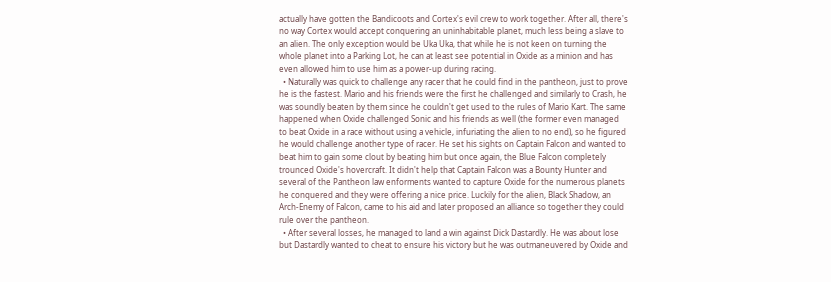actually have gotten the Bandicoots and Cortex's evil crew to work together. After all, there's no way Cortex would accept conquering an uninhabitable planet, much less being a slave to an alien. The only exception would be Uka Uka, that while he is not keen on turning the whole planet into a Parking Lot, he can at least see potential in Oxide as a minion and has even allowed him to use him as a power-up during racing.
  • Naturally was quick to challenge any racer that he could find in the pantheon, just to prove he is the fastest. Mario and his friends were the first he challenged and similarly to Crash, he was soundly beaten by them since he couldn't get used to the rules of Mario Kart. The same happened when Oxide challenged Sonic and his friends as well (the former even managed to beat Oxide in a race without using a vehicle, infuriating the alien to no end), so he figured he would challenge another type of racer. He set his sights on Captain Falcon and wanted to beat him to gain some clout by beating him but once again, the Blue Falcon completely trounced Oxide's hovercraft. It didn't help that Captain Falcon was a Bounty Hunter and several of the Pantheon law enforments wanted to capture Oxide for the numerous planets he conquered and they were offering a nice price. Luckily for the alien, Black Shadow, an Arch-Enemy of Falcon, came to his aid and later proposed an alliance so together they could rule over the pantheon.
  • After several losses, he managed to land a win against Dick Dastardly. He was about lose but Dastardly wanted to cheat to ensure his victory but he was outmaneuvered by Oxide and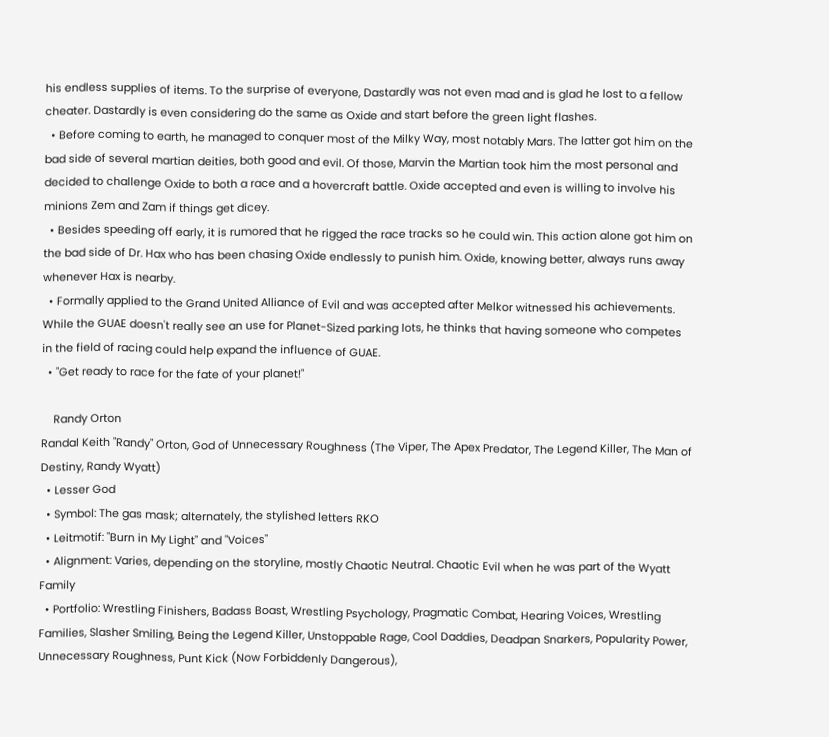his endless supplies of items. To the surprise of everyone, Dastardly was not even mad and is glad he lost to a fellow cheater. Dastardly is even considering do the same as Oxide and start before the green light flashes.
  • Before coming to earth, he managed to conquer most of the Milky Way, most notably Mars. The latter got him on the bad side of several martian deities, both good and evil. Of those, Marvin the Martian took him the most personal and decided to challenge Oxide to both a race and a hovercraft battle. Oxide accepted and even is willing to involve his minions Zem and Zam if things get dicey.
  • Besides speeding off early, it is rumored that he rigged the race tracks so he could win. This action alone got him on the bad side of Dr. Hax who has been chasing Oxide endlessly to punish him. Oxide, knowing better, always runs away whenever Hax is nearby.
  • Formally applied to the Grand United Alliance of Evil and was accepted after Melkor witnessed his achievements. While the GUAE doesn't really see an use for Planet-Sized parking lots, he thinks that having someone who competes in the field of racing could help expand the influence of GUAE.
  • "Get ready to race for the fate of your planet!"

    Randy Orton
Randal Keith "Randy" Orton, God of Unnecessary Roughness (The Viper, The Apex Predator, The Legend Killer, The Man of Destiny, Randy Wyatt)
  • Lesser God
  • Symbol: The gas mask; alternately, the stylished letters RKO
  • Leitmotif: "Burn in My Light" and "Voices"
  • Alignment: Varies, depending on the storyline, mostly Chaotic Neutral. Chaotic Evil when he was part of the Wyatt Family
  • Portfolio: Wrestling Finishers, Badass Boast, Wrestling Psychology, Pragmatic Combat, Hearing Voices, Wrestling Families, Slasher Smiling, Being the Legend Killer, Unstoppable Rage, Cool Daddies, Deadpan Snarkers, Popularity Power, Unnecessary Roughness, Punt Kick (Now Forbiddenly Dangerous),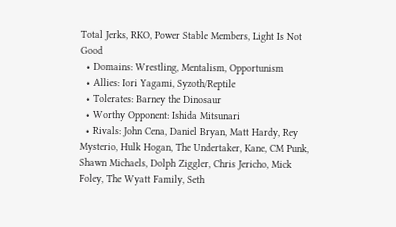Total Jerks, RKO, Power Stable Members, Light Is Not Good
  • Domains: Wrestling, Mentalism, Opportunism
  • Allies: Iori Yagami, Syzoth/Reptile
  • Tolerates: Barney the Dinosaur
  • Worthy Opponent: Ishida Mitsunari
  • Rivals: John Cena, Daniel Bryan, Matt Hardy, Rey Mysterio, Hulk Hogan, The Undertaker, Kane, CM Punk, Shawn Michaels, Dolph Ziggler, Chris Jericho, Mick Foley, The Wyatt Family, Seth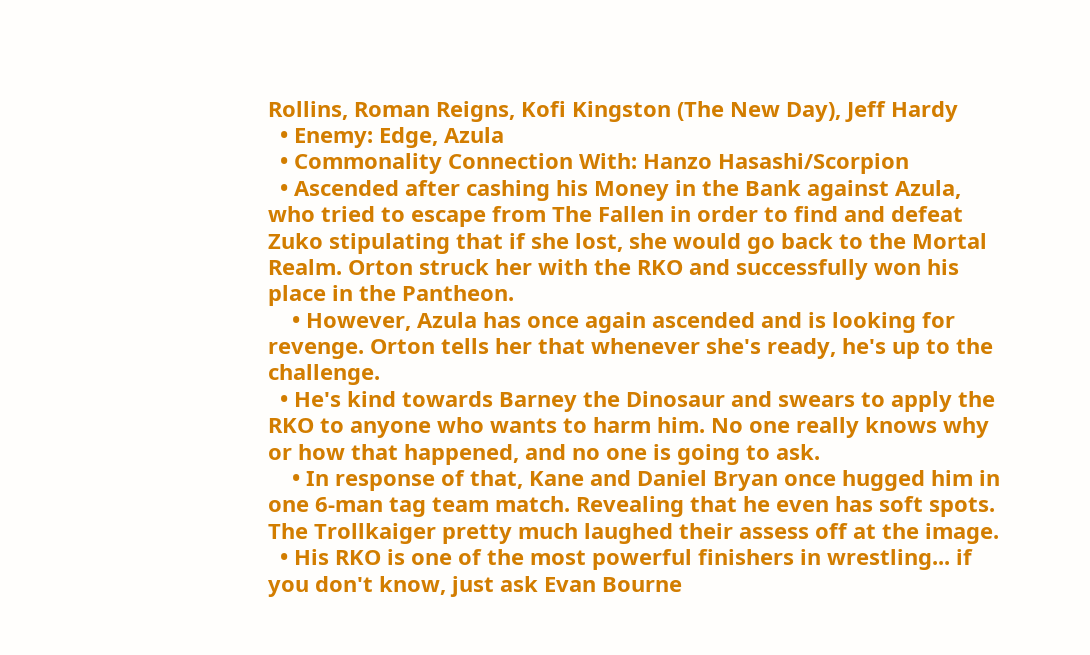Rollins, Roman Reigns, Kofi Kingston (The New Day), Jeff Hardy
  • Enemy: Edge, Azula
  • Commonality Connection With: Hanzo Hasashi/Scorpion
  • Ascended after cashing his Money in the Bank against Azula, who tried to escape from The Fallen in order to find and defeat Zuko stipulating that if she lost, she would go back to the Mortal Realm. Orton struck her with the RKO and successfully won his place in the Pantheon.
    • However, Azula has once again ascended and is looking for revenge. Orton tells her that whenever she's ready, he's up to the challenge.
  • He's kind towards Barney the Dinosaur and swears to apply the RKO to anyone who wants to harm him. No one really knows why or how that happened, and no one is going to ask.
    • In response of that, Kane and Daniel Bryan once hugged him in one 6-man tag team match. Revealing that he even has soft spots. The Trollkaiger pretty much laughed their assess off at the image.
  • His RKO is one of the most powerful finishers in wrestling... if you don't know, just ask Evan Bourne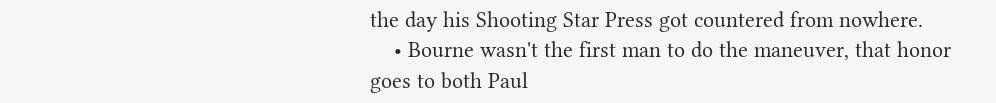the day his Shooting Star Press got countered from nowhere.
    • Bourne wasn't the first man to do the maneuver, that honor goes to both Paul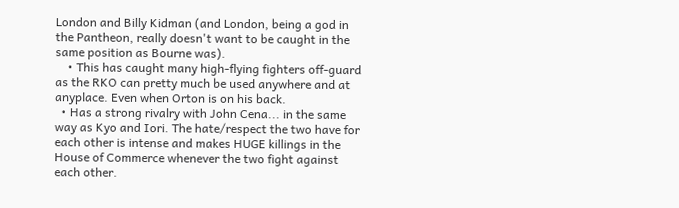London and Billy Kidman (and London, being a god in the Pantheon, really doesn't want to be caught in the same position as Bourne was).
    • This has caught many high-flying fighters off-guard as the RKO can pretty much be used anywhere and at anyplace. Even when Orton is on his back.
  • Has a strong rivalry with John Cena... in the same way as Kyo and Iori. The hate/respect the two have for each other is intense and makes HUGE killings in the House of Commerce whenever the two fight against each other.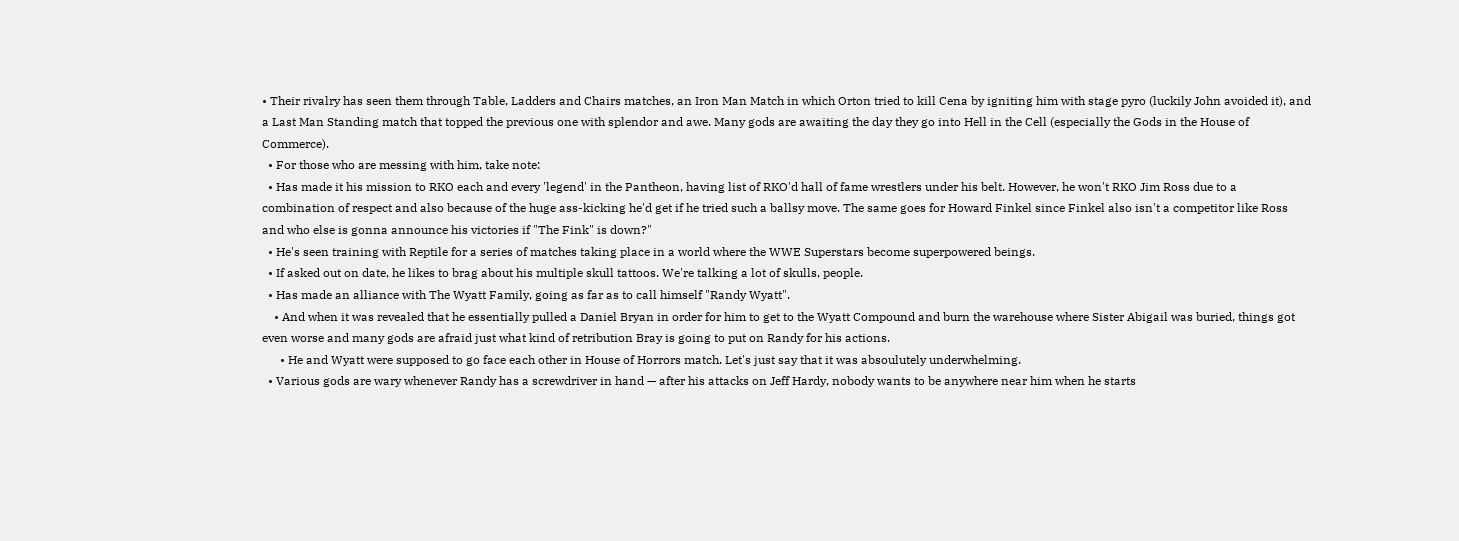• Their rivalry has seen them through Table, Ladders and Chairs matches, an Iron Man Match in which Orton tried to kill Cena by igniting him with stage pyro (luckily John avoided it), and a Last Man Standing match that topped the previous one with splendor and awe. Many gods are awaiting the day they go into Hell in the Cell (especially the Gods in the House of Commerce).
  • For those who are messing with him, take note:
  • Has made it his mission to RKO each and every 'legend' in the Pantheon, having list of RKO'd hall of fame wrestlers under his belt. However, he won't RKO Jim Ross due to a combination of respect and also because of the huge ass-kicking he'd get if he tried such a ballsy move. The same goes for Howard Finkel since Finkel also isn't a competitor like Ross and who else is gonna announce his victories if "The Fink" is down?"
  • He's seen training with Reptile for a series of matches taking place in a world where the WWE Superstars become superpowered beings.
  • If asked out on date, he likes to brag about his multiple skull tattoos. We're talking a lot of skulls, people.
  • Has made an alliance with The Wyatt Family, going as far as to call himself "Randy Wyatt".
    • And when it was revealed that he essentially pulled a Daniel Bryan in order for him to get to the Wyatt Compound and burn the warehouse where Sister Abigail was buried, things got even worse and many gods are afraid just what kind of retribution Bray is going to put on Randy for his actions.
      • He and Wyatt were supposed to go face each other in House of Horrors match. Let's just say that it was absoulutely underwhelming.
  • Various gods are wary whenever Randy has a screwdriver in hand — after his attacks on Jeff Hardy, nobody wants to be anywhere near him when he starts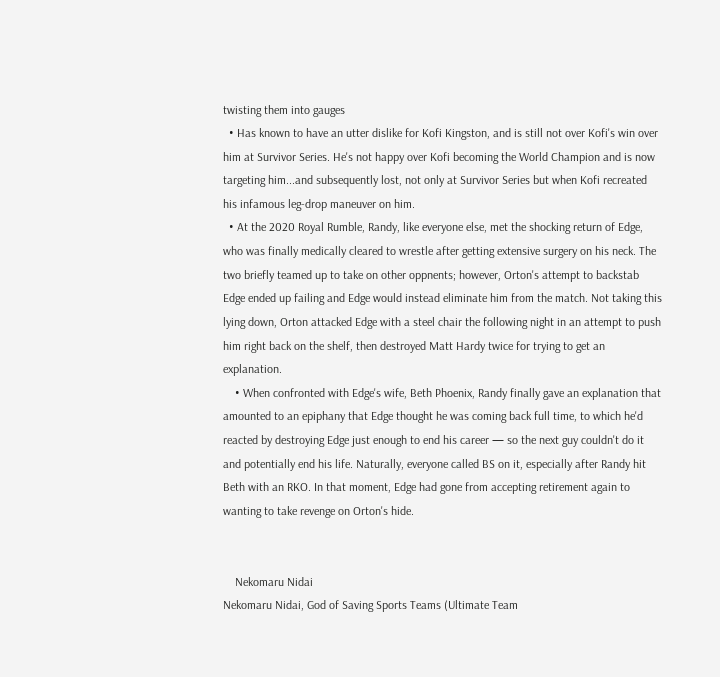twisting them into gauges
  • Has known to have an utter dislike for Kofi Kingston, and is still not over Kofi's win over him at Survivor Series. He's not happy over Kofi becoming the World Champion and is now targeting him...and subsequently lost, not only at Survivor Series but when Kofi recreated his infamous leg-drop maneuver on him.
  • At the 2020 Royal Rumble, Randy, like everyone else, met the shocking return of Edge, who was finally medically cleared to wrestle after getting extensive surgery on his neck. The two briefly teamed up to take on other oppnents; however, Orton's attempt to backstab Edge ended up failing and Edge would instead eliminate him from the match. Not taking this lying down, Orton attacked Edge with a steel chair the following night in an attempt to push him right back on the shelf, then destroyed Matt Hardy twice for trying to get an explanation.
    • When confronted with Edge's wife, Beth Phoenix, Randy finally gave an explanation that amounted to an epiphany that Edge thought he was coming back full time, to which he'd reacted by destroying Edge just enough to end his career — so the next guy couldn't do it and potentially end his life. Naturally, everyone called BS on it, especially after Randy hit Beth with an RKO. In that moment, Edge had gone from accepting retirement again to wanting to take revenge on Orton's hide.


    Nekomaru Nidai
Nekomaru Nidai, God of Saving Sports Teams (Ultimate Team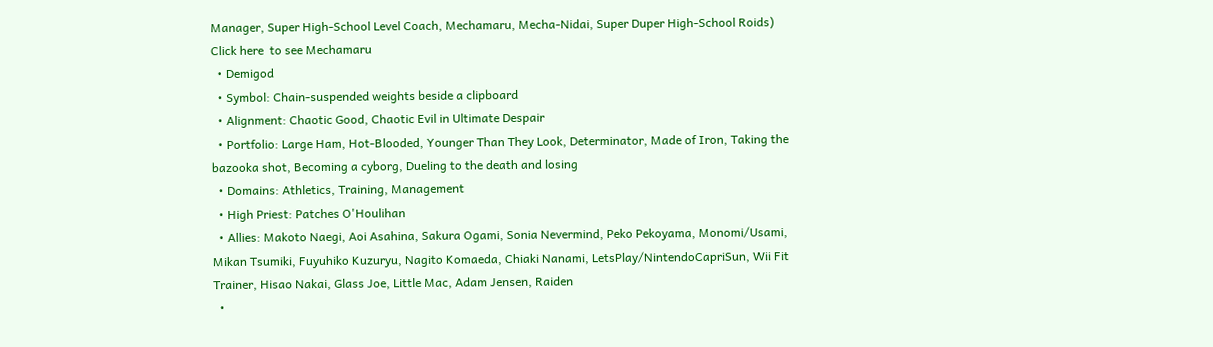Manager, Super High-School Level Coach, Mechamaru, Mecha-Nidai, Super Duper High-School Roids)
Click here  to see Mechamaru
  • Demigod
  • Symbol: Chain-suspended weights beside a clipboard
  • Alignment: Chaotic Good, Chaotic Evil in Ultimate Despair
  • Portfolio: Large Ham, Hot-Blooded, Younger Than They Look, Determinator, Made of Iron, Taking the bazooka shot, Becoming a cyborg, Dueling to the death and losing
  • Domains: Athletics, Training, Management
  • High Priest: Patches O'Houlihan
  • Allies: Makoto Naegi, Aoi Asahina, Sakura Ogami, Sonia Nevermind, Peko Pekoyama, Monomi/Usami, Mikan Tsumiki, Fuyuhiko Kuzuryu, Nagito Komaeda, Chiaki Nanami, LetsPlay/NintendoCapriSun, Wii Fit Trainer, Hisao Nakai, Glass Joe, Little Mac, Adam Jensen, Raiden
  •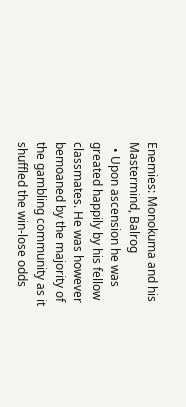Enemies: Monokuma and his Mastermind, Balrog
  • Upon ascension he was greated happily by his fellow classmates. He was however bemoaned by the majority of the gambling community as it shuffled the win-lose odds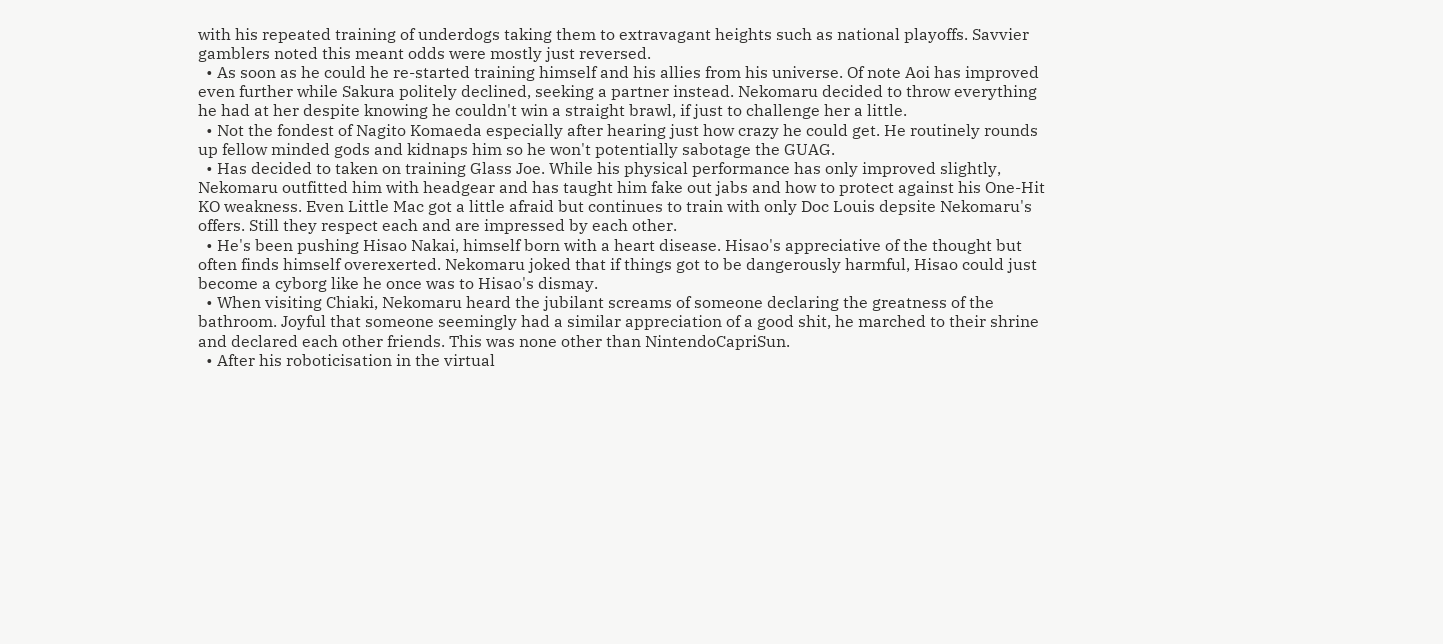with his repeated training of underdogs taking them to extravagant heights such as national playoffs. Savvier gamblers noted this meant odds were mostly just reversed.
  • As soon as he could he re-started training himself and his allies from his universe. Of note Aoi has improved even further while Sakura politely declined, seeking a partner instead. Nekomaru decided to throw everything he had at her despite knowing he couldn't win a straight brawl, if just to challenge her a little.
  • Not the fondest of Nagito Komaeda especially after hearing just how crazy he could get. He routinely rounds up fellow minded gods and kidnaps him so he won't potentially sabotage the GUAG.
  • Has decided to taken on training Glass Joe. While his physical performance has only improved slightly, Nekomaru outfitted him with headgear and has taught him fake out jabs and how to protect against his One-Hit KO weakness. Even Little Mac got a little afraid but continues to train with only Doc Louis depsite Nekomaru's offers. Still they respect each and are impressed by each other.
  • He's been pushing Hisao Nakai, himself born with a heart disease. Hisao's appreciative of the thought but often finds himself overexerted. Nekomaru joked that if things got to be dangerously harmful, Hisao could just become a cyborg like he once was to Hisao's dismay.
  • When visiting Chiaki, Nekomaru heard the jubilant screams of someone declaring the greatness of the bathroom. Joyful that someone seemingly had a similar appreciation of a good shit, he marched to their shrine and declared each other friends. This was none other than NintendoCapriSun.
  • After his roboticisation in the virtual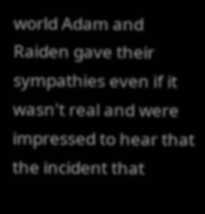world Adam and Raiden gave their sympathies even if it wasn't real and were impressed to hear that the incident that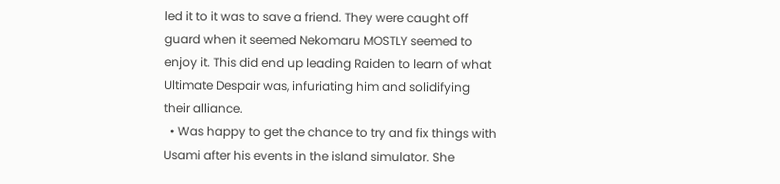led it to it was to save a friend. They were caught off guard when it seemed Nekomaru MOSTLY seemed to enjoy it. This did end up leading Raiden to learn of what Ultimate Despair was, infuriating him and solidifying their alliance.
  • Was happy to get the chance to try and fix things with Usami after his events in the island simulator. She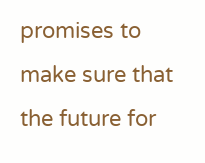promises to make sure that the future for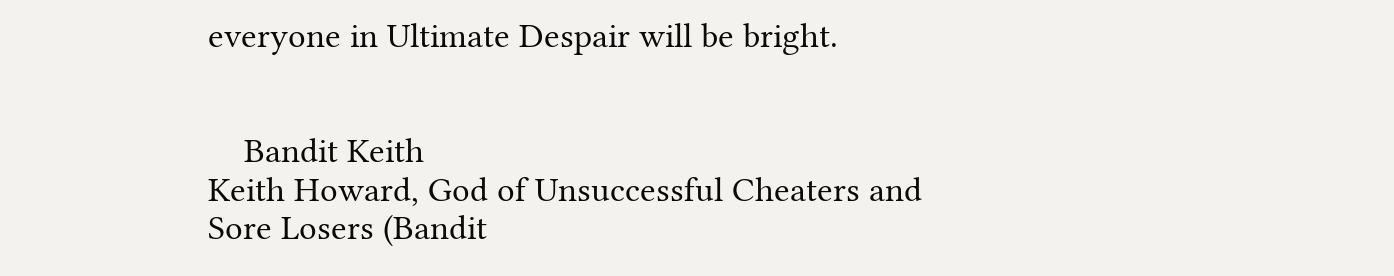everyone in Ultimate Despair will be bright.


    Bandit Keith
Keith Howard, God of Unsuccessful Cheaters and Sore Losers (Bandit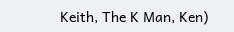Keith, The K Man, Ken)